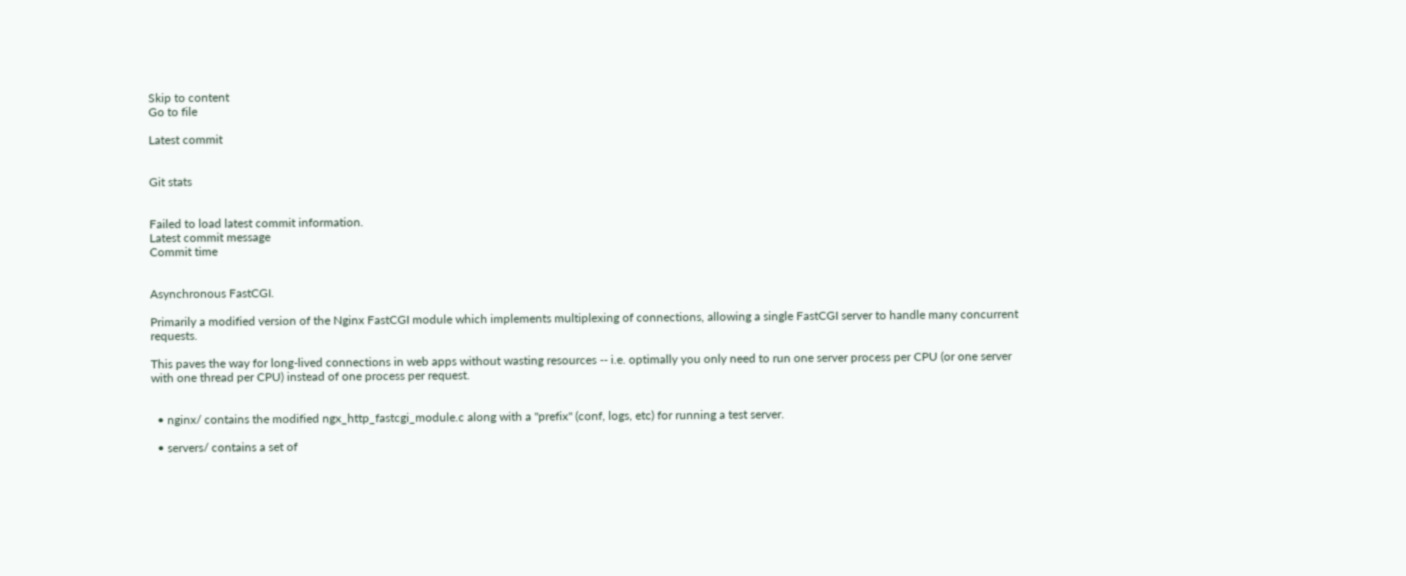Skip to content
Go to file

Latest commit


Git stats


Failed to load latest commit information.
Latest commit message
Commit time


Asynchronous FastCGI.

Primarily a modified version of the Nginx FastCGI module which implements multiplexing of connections, allowing a single FastCGI server to handle many concurrent requests.

This paves the way for long-lived connections in web apps without wasting resources -- i.e. optimally you only need to run one server process per CPU (or one server with one thread per CPU) instead of one process per request.


  • nginx/ contains the modified ngx_http_fastcgi_module.c along with a "prefix" (conf, logs, etc) for running a test server.

  • servers/ contains a set of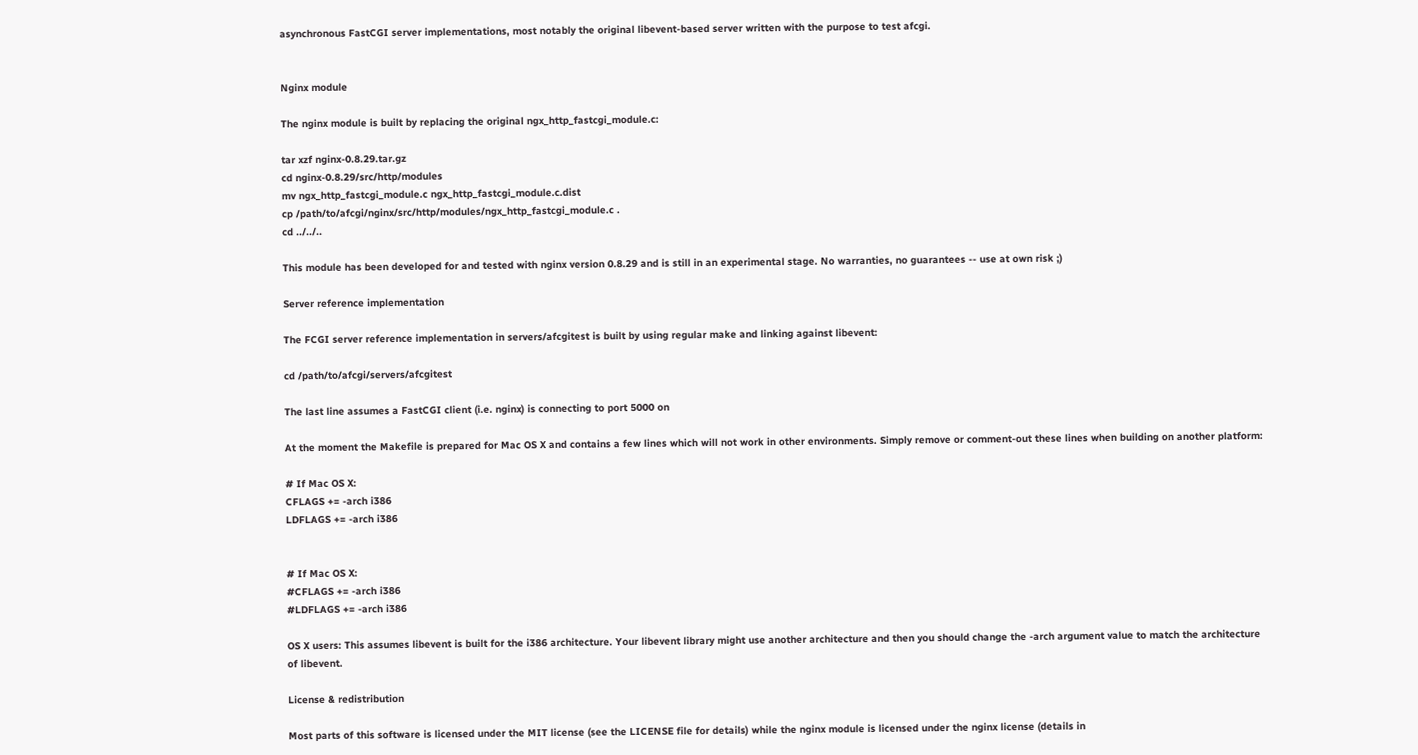asynchronous FastCGI server implementations, most notably the original libevent-based server written with the purpose to test afcgi.


Nginx module

The nginx module is built by replacing the original ngx_http_fastcgi_module.c:

tar xzf nginx-0.8.29.tar.gz
cd nginx-0.8.29/src/http/modules
mv ngx_http_fastcgi_module.c ngx_http_fastcgi_module.c.dist
cp /path/to/afcgi/nginx/src/http/modules/ngx_http_fastcgi_module.c .
cd ../../..

This module has been developed for and tested with nginx version 0.8.29 and is still in an experimental stage. No warranties, no guarantees -- use at own risk ;)

Server reference implementation

The FCGI server reference implementation in servers/afcgitest is built by using regular make and linking against libevent:

cd /path/to/afcgi/servers/afcgitest

The last line assumes a FastCGI client (i.e. nginx) is connecting to port 5000 on

At the moment the Makefile is prepared for Mac OS X and contains a few lines which will not work in other environments. Simply remove or comment-out these lines when building on another platform:

# If Mac OS X:
CFLAGS += -arch i386
LDFLAGS += -arch i386


# If Mac OS X:
#CFLAGS += -arch i386
#LDFLAGS += -arch i386

OS X users: This assumes libevent is built for the i386 architecture. Your libevent library might use another architecture and then you should change the -arch argument value to match the architecture of libevent.

License & redistribution

Most parts of this software is licensed under the MIT license (see the LICENSE file for details) while the nginx module is licensed under the nginx license (details in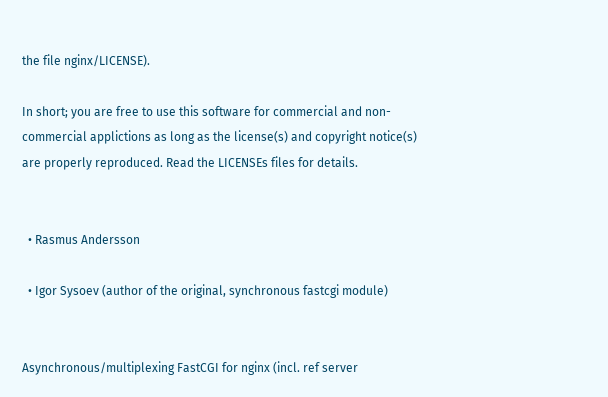the file nginx/LICENSE).

In short; you are free to use this software for commercial and non-commercial applictions as long as the license(s) and copyright notice(s) are properly reproduced. Read the LICENSEs files for details.


  • Rasmus Andersson

  • Igor Sysoev (author of the original, synchronous fastcgi module)


Asynchronous/multiplexing FastCGI for nginx (incl. ref server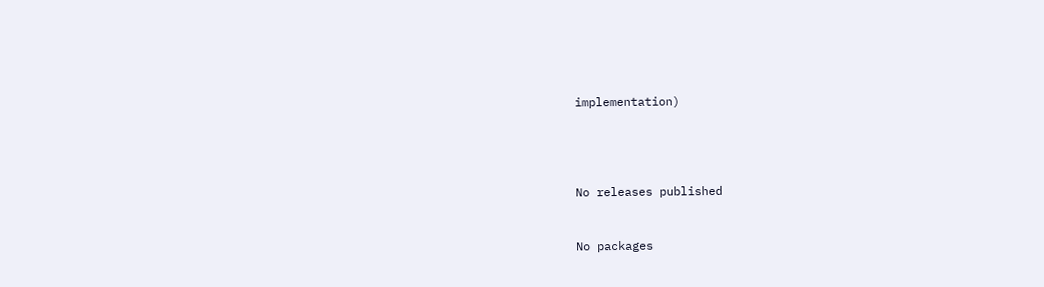implementation)




No releases published


No packages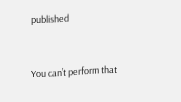published


You can’t perform that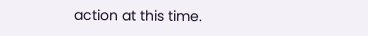action at this time.